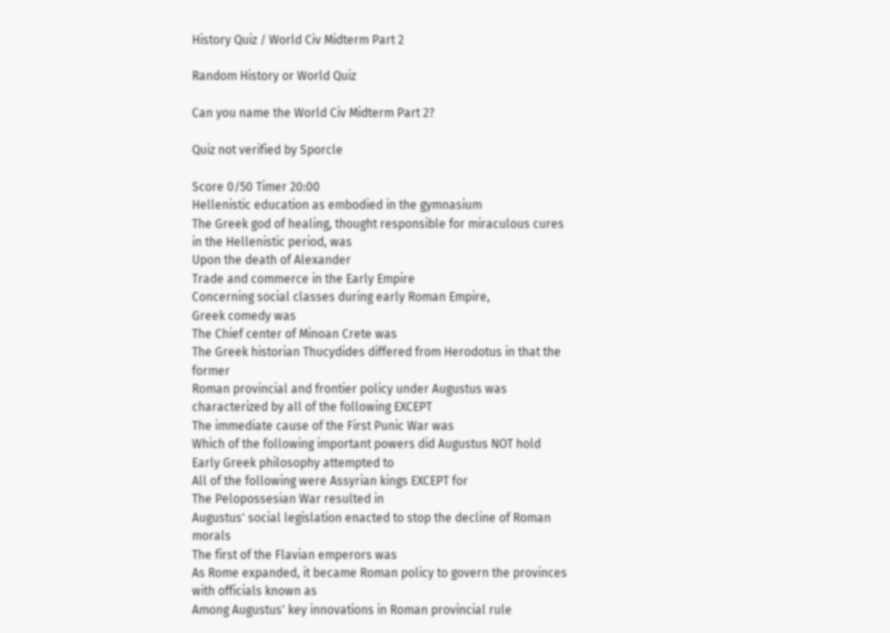History Quiz / World Civ Midterm Part 2

Random History or World Quiz

Can you name the World Civ Midterm Part 2?

Quiz not verified by Sporcle

Score 0/50 Timer 20:00
Hellenistic education as embodied in the gymnasium
The Greek god of healing, thought responsible for miraculous cures in the Hellenistic period, was
Upon the death of Alexander
Trade and commerce in the Early Empire
Concerning social classes during early Roman Empire,
Greek comedy was
The Chief center of Minoan Crete was
The Greek historian Thucydides differed from Herodotus in that the former
Roman provincial and frontier policy under Augustus was characterized by all of the following EXCEPT
The immediate cause of the First Punic War was
Which of the following important powers did Augustus NOT hold
Early Greek philosophy attempted to
All of the following were Assyrian kings EXCEPT for
The Pelopossesian War resulted in
Augustus' social legislation enacted to stop the decline of Roman morals
The first of the Flavian emperors was
As Rome expanded, it became Roman policy to govern the provinces with officials known as
Among Augustus' key innovations in Roman provincial rule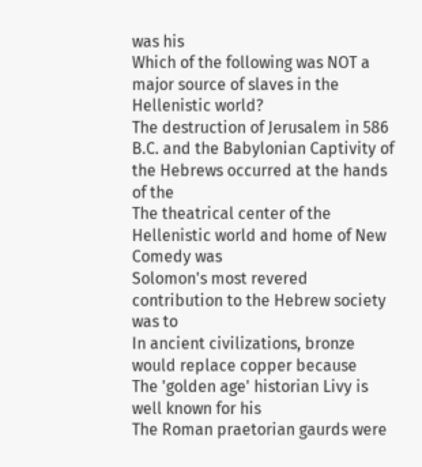was his
Which of the following was NOT a major source of slaves in the Hellenistic world?
The destruction of Jerusalem in 586 B.C. and the Babylonian Captivity of the Hebrews occurred at the hands of the
The theatrical center of the Hellenistic world and home of New Comedy was
Solomon's most revered contribution to the Hebrew society was to
In ancient civilizations, bronze would replace copper because
The 'golden age' historian Livy is well known for his
The Roman praetorian gaurds were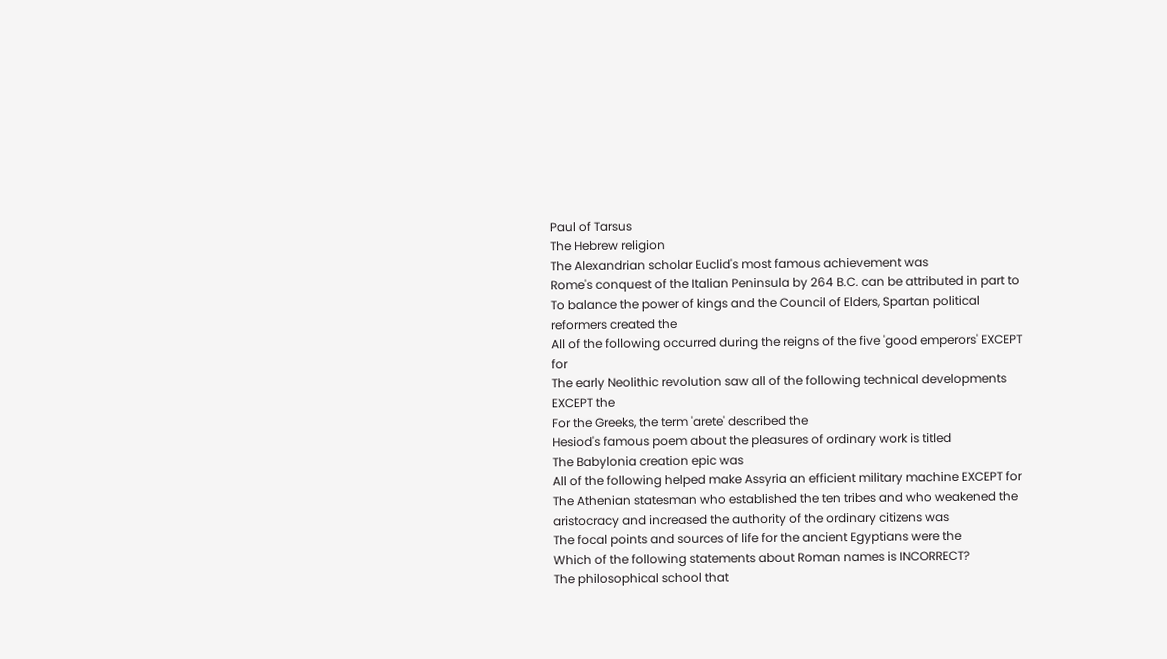Paul of Tarsus
The Hebrew religion
The Alexandrian scholar Euclid's most famous achievement was
Rome's conquest of the Italian Peninsula by 264 B.C. can be attributed in part to
To balance the power of kings and the Council of Elders, Spartan political reformers created the
All of the following occurred during the reigns of the five 'good emperors' EXCEPT for
The early Neolithic revolution saw all of the following technical developments EXCEPT the
For the Greeks, the term 'arete' described the
Hesiod's famous poem about the pleasures of ordinary work is titled
The Babylonia creation epic was
All of the following helped make Assyria an efficient military machine EXCEPT for
The Athenian statesman who established the ten tribes and who weakened the aristocracy and increased the authority of the ordinary citizens was
The focal points and sources of life for the ancient Egyptians were the
Which of the following statements about Roman names is INCORRECT?
The philosophical school that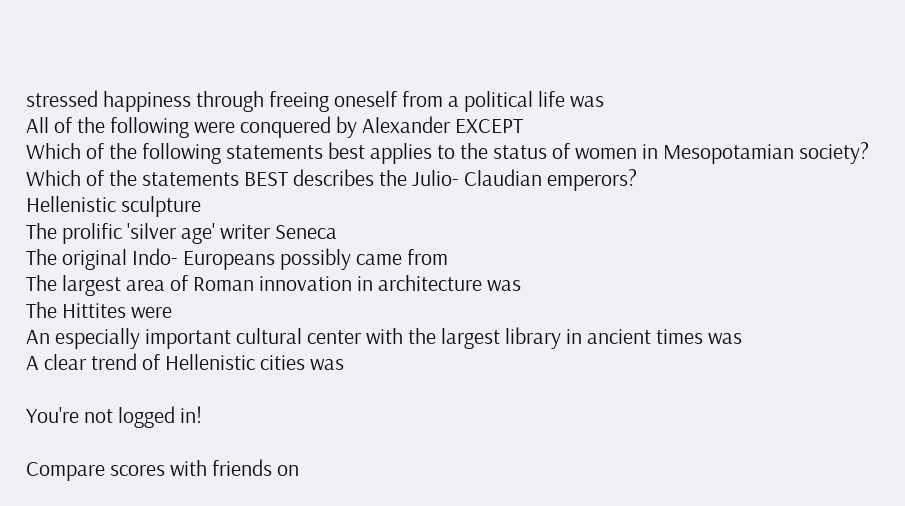stressed happiness through freeing oneself from a political life was
All of the following were conquered by Alexander EXCEPT
Which of the following statements best applies to the status of women in Mesopotamian society?
Which of the statements BEST describes the Julio- Claudian emperors?
Hellenistic sculpture
The prolific 'silver age' writer Seneca
The original Indo- Europeans possibly came from
The largest area of Roman innovation in architecture was
The Hittites were
An especially important cultural center with the largest library in ancient times was
A clear trend of Hellenistic cities was

You're not logged in!

Compare scores with friends on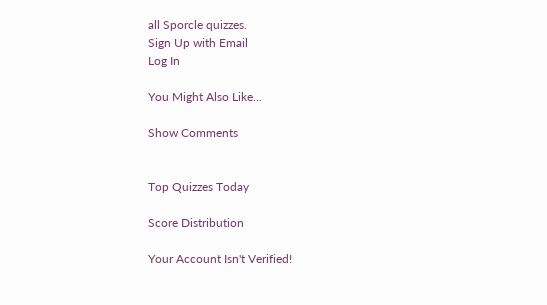all Sporcle quizzes.
Sign Up with Email
Log In

You Might Also Like...

Show Comments


Top Quizzes Today

Score Distribution

Your Account Isn't Verified!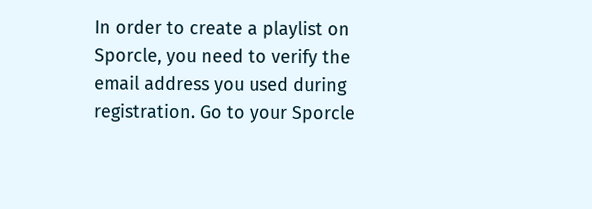In order to create a playlist on Sporcle, you need to verify the email address you used during registration. Go to your Sporcle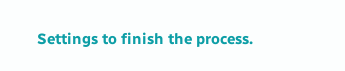Settings to finish the process.